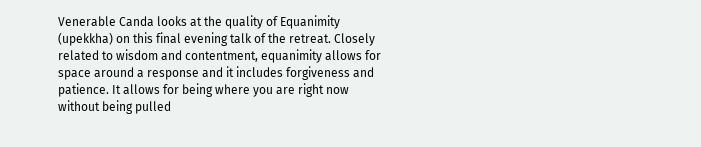Venerable Canda looks at the quality of Equanimity (upekkha) on this final evening talk of the retreat. Closely related to wisdom and contentment, equanimity allows for space around a response and it includes forgiveness and patience. It allows for being where you are right now without being pulled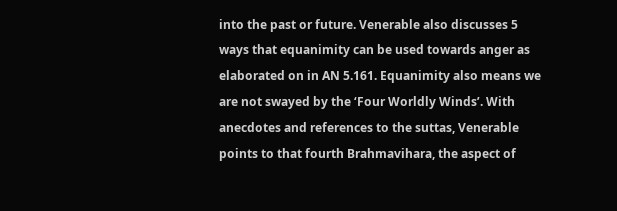into the past or future. Venerable also discusses 5 ways that equanimity can be used towards anger as elaborated on in AN 5.161. Equanimity also means we are not swayed by the ‘Four Worldly Winds’. With anecdotes and references to the suttas, Venerable points to that fourth Brahmavihara, the aspect of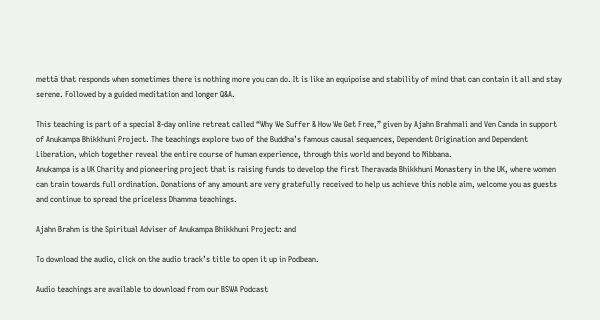mettā that responds when sometimes there is nothing more you can do. It is like an equipoise and stability of mind that can contain it all and stay serene. Followed by a guided meditation and longer Q&A.

This teaching is part of a special 8-day online retreat called “Why We Suffer & How We Get Free,” given by Ajahn Brahmali and Ven Canda in support of Anukampa Bhikkhuni Project. The teachings explore two of the Buddha’s famous causal sequences, Dependent Origination and Dependent Liberation, which together reveal the entire course of human experience, through this world and beyond to Nibbana.
Anukampa is a UK Charity and pioneering project that is raising funds to develop the first Theravada Bhikkhuni Monastery in the UK, where women can train towards full ordination. Donations of any amount are very gratefully received to help us achieve this noble aim, welcome you as guests and continue to spread the priceless Dhamma teachings.

Ajahn Brahm is the Spiritual Adviser of Anukampa Bhikkhuni Project: and

To download the audio, click on the audio track’s title to open it up in Podbean.

Audio teachings are available to download from our BSWA Podcast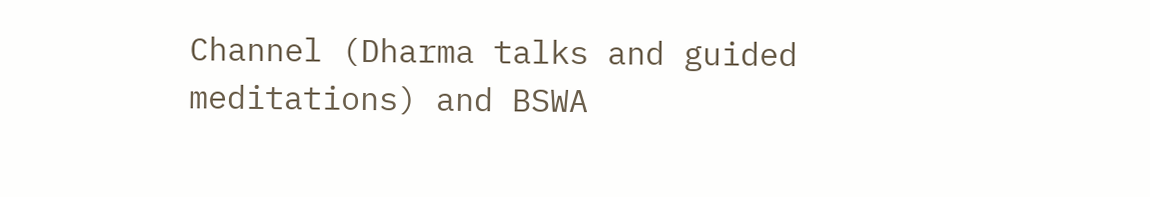Channel (Dharma talks and guided meditations) and BSWA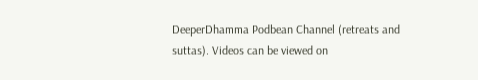DeeperDhamma Podbean Channel (retreats and suttas). Videos can be viewed on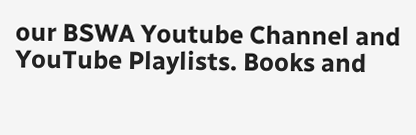our BSWA Youtube Channel and YouTube Playlists. Books and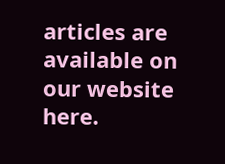articles are available on our website here.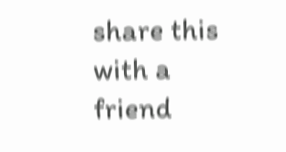share this with a friend